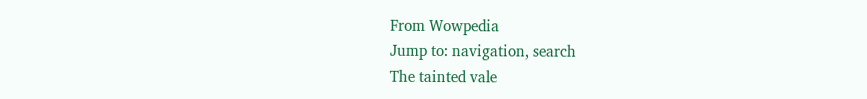From Wowpedia
Jump to: navigation, search
The tainted vale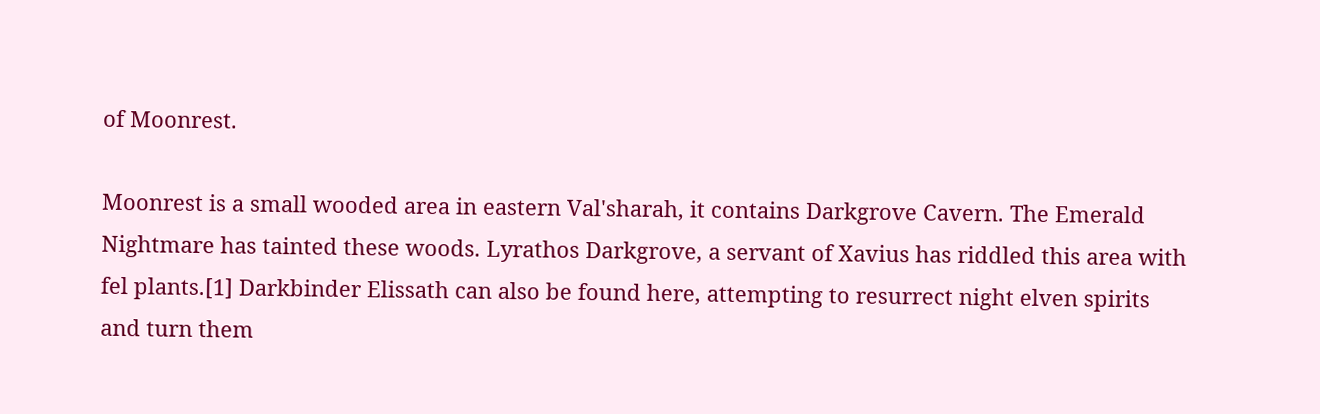of Moonrest.

Moonrest is a small wooded area in eastern Val'sharah, it contains Darkgrove Cavern. The Emerald Nightmare has tainted these woods. Lyrathos Darkgrove, a servant of Xavius has riddled this area with fel plants.[1] Darkbinder Elissath can also be found here, attempting to resurrect night elven spirits and turn them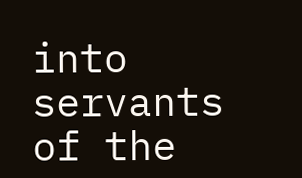into servants of the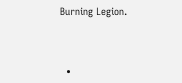Burning Legion.



  •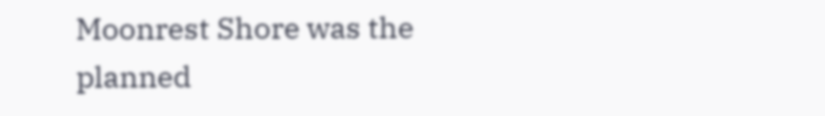Moonrest Shore was the planned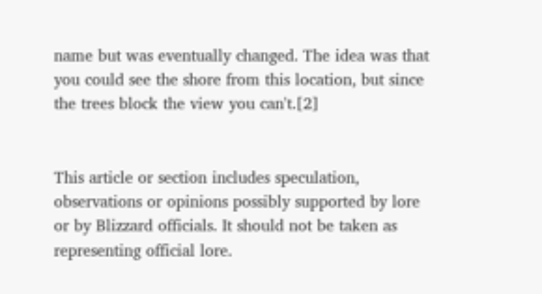name but was eventually changed. The idea was that you could see the shore from this location, but since the trees block the view you can't.[2]


This article or section includes speculation, observations or opinions possibly supported by lore or by Blizzard officials. It should not be taken as representing official lore.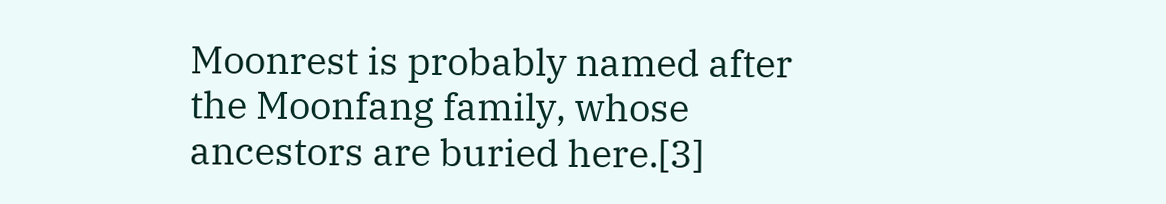Moonrest is probably named after the Moonfang family, whose ancestors are buried here.[3]